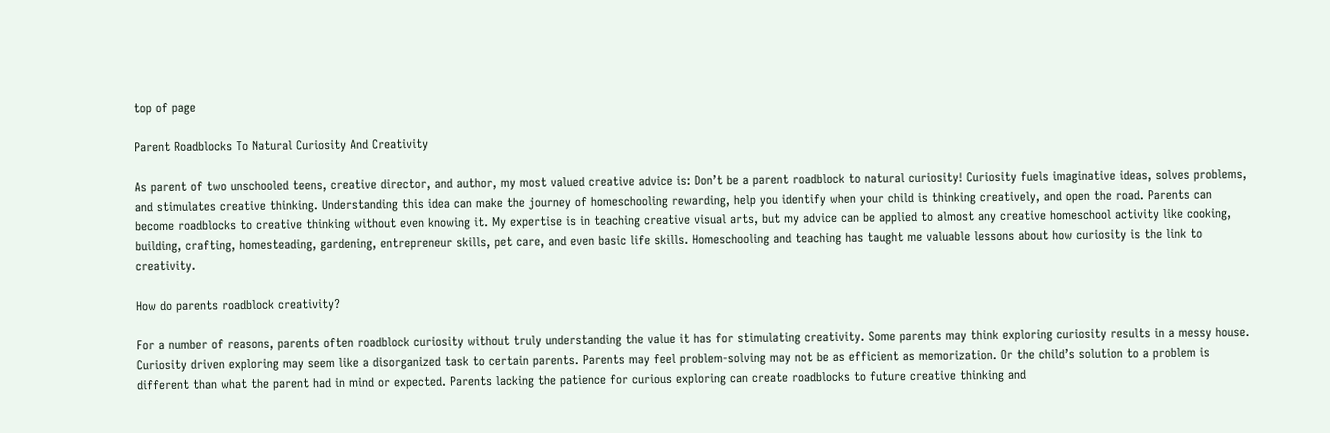top of page

Parent Roadblocks To Natural Curiosity And Creativity

As parent of two unschooled teens, creative director, and author, my most valued creative advice is: Don’t be a parent roadblock to natural curiosity! Curiosity fuels imaginative ideas, solves problems, and stimulates creative thinking. Understanding this idea can make the journey of homeschooling rewarding, help you identify when your child is thinking creatively, and open the road. Parents can become roadblocks to creative thinking without even knowing it. My expertise is in teaching creative visual arts, but my advice can be applied to almost any creative homeschool activity like cooking, building, crafting, homesteading, gardening, entrepreneur skills, pet care, and even basic life skills. Homeschooling and teaching has taught me valuable lessons about how curiosity is the link to creativity.

How do parents roadblock creativity?

For a number of reasons, parents often roadblock curiosity without truly understanding the value it has for stimulating creativity. Some parents may think exploring curiosity results in a messy house. Curiosity driven exploring may seem like a disorganized task to certain parents. Parents may feel problem-solving may not be as efficient as memorization. Or the child’s solution to a problem is different than what the parent had in mind or expected. Parents lacking the patience for curious exploring can create roadblocks to future creative thinking and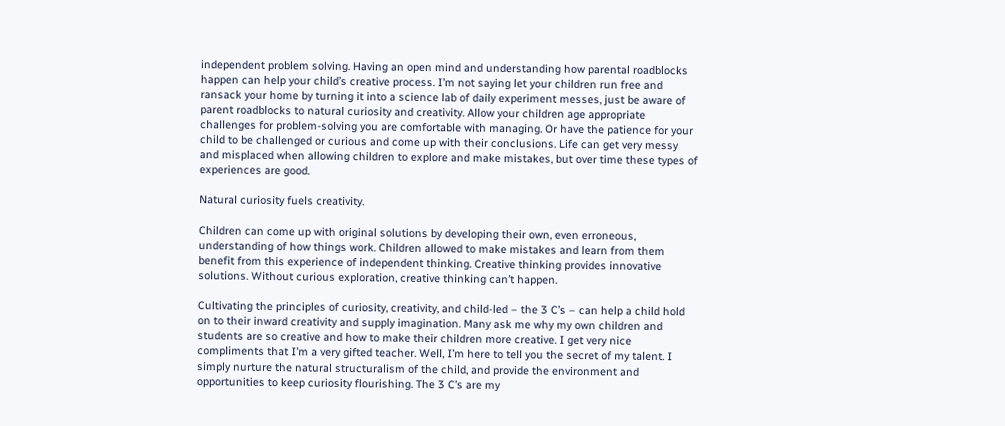independent problem solving. Having an open mind and understanding how parental roadblocks happen can help your child’s creative process. I’m not saying let your children run free and ransack your home by turning it into a science lab of daily experiment messes, just be aware of parent roadblocks to natural curiosity and creativity. Allow your children age appropriate challenges for problem-solving you are comfortable with managing. Or have the patience for your child to be challenged or curious and come up with their conclusions. Life can get very messy and misplaced when allowing children to explore and make mistakes, but over time these types of experiences are good.

Natural curiosity fuels creativity.

Children can come up with original solutions by developing their own, even erroneous, understanding of how things work. Children allowed to make mistakes and learn from them benefit from this experience of independent thinking. Creative thinking provides innovative solutions. Without curious exploration, creative thinking can’t happen.

Cultivating the principles of curiosity, creativity, and child-led – the 3 C’s – can help a child hold on to their inward creativity and supply imagination. Many ask me why my own children and students are so creative and how to make their children more creative. I get very nice compliments that I’m a very gifted teacher. Well, I’m here to tell you the secret of my talent. I simply nurture the natural structuralism of the child, and provide the environment and opportunities to keep curiosity flourishing. The 3 C’s are my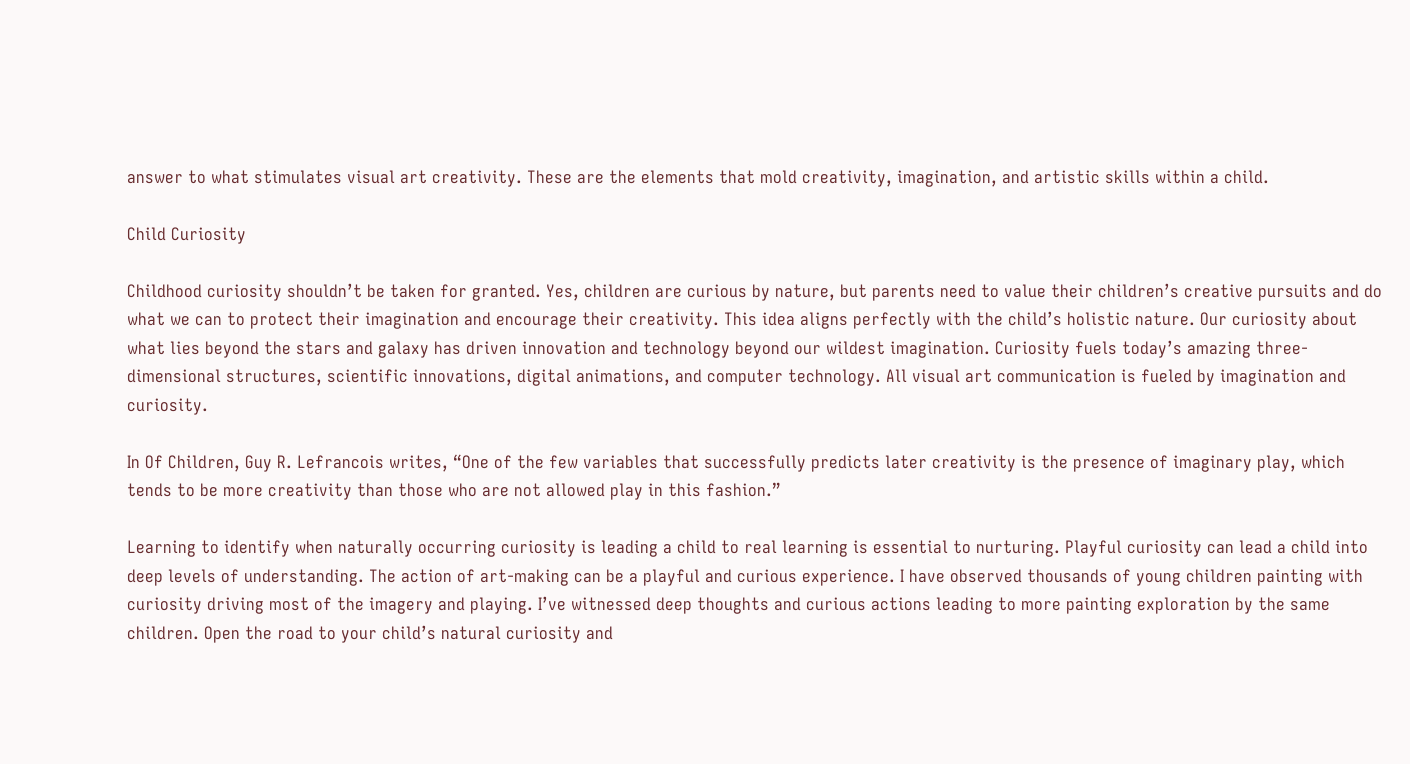answer to what stimulates visual art creativity. These are the elements that mold creativity, imagination, and artistic skills within a child.

Child Curiosity

Childhood curiosity shouldn’t be taken for granted. Yes, children are curious by nature, but parents need to value their children’s creative pursuits and do what we can to protect their imagination and encourage their creativity. This idea aligns perfectly with the child’s holistic nature. Our curiosity about what lies beyond the stars and galaxy has driven innovation and technology beyond our wildest imagination. Curiosity fuels today’s amazing three-dimensional structures, scientific innovations, digital animations, and computer technology. All visual art communication is fueled by imagination and curiosity.

In Of Children, Guy R. Lefrancois writes, “One of the few variables that successfully predicts later creativity is the presence of imaginary play, which tends to be more creativity than those who are not allowed play in this fashion.”

Learning to identify when naturally occurring curiosity is leading a child to real learning is essential to nurturing. Playful curiosity can lead a child into deep levels of understanding. The action of art-making can be a playful and curious experience. I have observed thousands of young children painting with curiosity driving most of the imagery and playing. I’ve witnessed deep thoughts and curious actions leading to more painting exploration by the same children. Open the road to your child’s natural curiosity and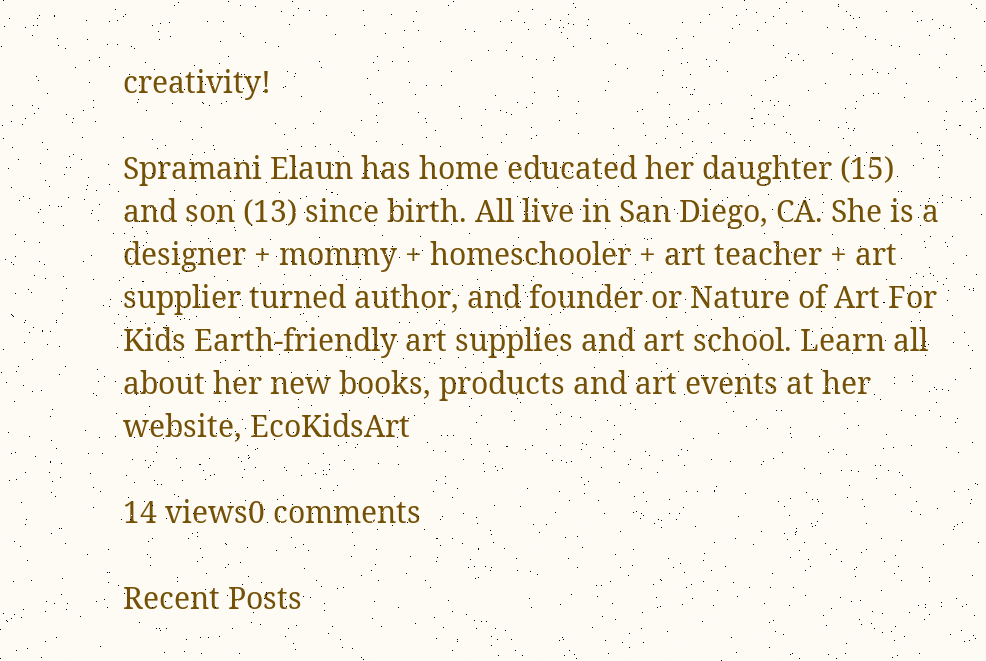creativity!

Spramani Elaun has home educated her daughter (15) and son (13) since birth. All live in San Diego, CA. She is a designer + mommy + homeschooler + art teacher + art supplier turned author, and founder or Nature of Art For Kids Earth-friendly art supplies and art school. Learn all about her new books, products and art events at her website, EcoKidsArt

14 views0 comments

Recent Posts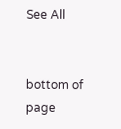See All


bottom of page